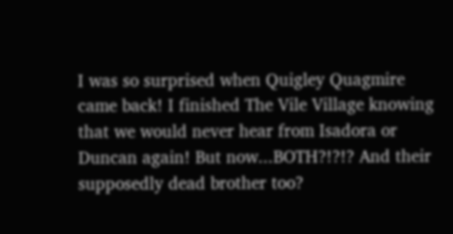I was so surprised when Quigley Quagmire came back! I finished The Vile Village knowing that we would never hear from Isadora or Duncan again! But now...BOTH?!?!? And their supposedly dead brother too?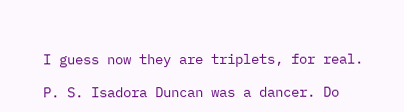I guess now they are triplets, for real.

P. S. Isadora Duncan was a dancer. Do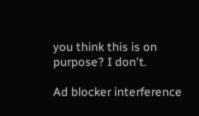you think this is on purpose? I don't.

Ad blocker interference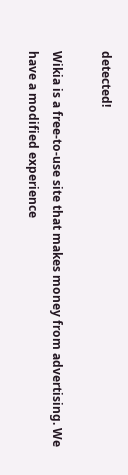detected!

Wikia is a free-to-use site that makes money from advertising. We have a modified experience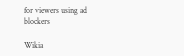for viewers using ad blockers

Wikia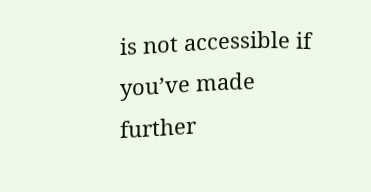is not accessible if you’ve made further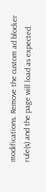modifications. Remove the custom ad blocker rule(s) and the page will load as expected.